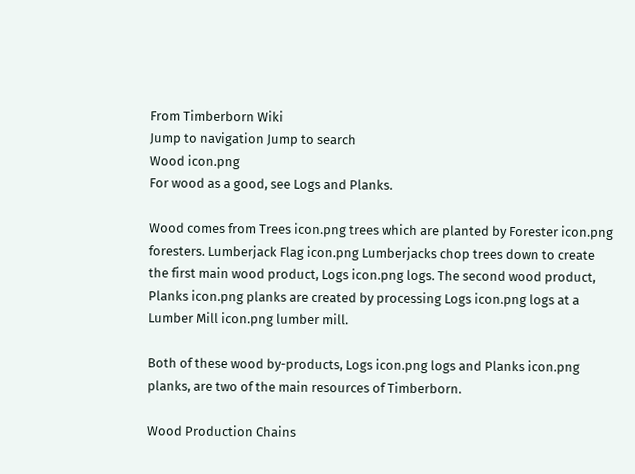From Timberborn Wiki
Jump to navigation Jump to search
Wood icon.png
For wood as a good, see Logs and Planks.

Wood comes from Trees icon.png trees which are planted by Forester icon.png foresters. Lumberjack Flag icon.png Lumberjacks chop trees down to create the first main wood product, Logs icon.png logs. The second wood product, Planks icon.png planks are created by processing Logs icon.png logs at a Lumber Mill icon.png lumber mill.

Both of these wood by-products, Logs icon.png logs and Planks icon.png planks, are two of the main resources of Timberborn.

Wood Production Chains